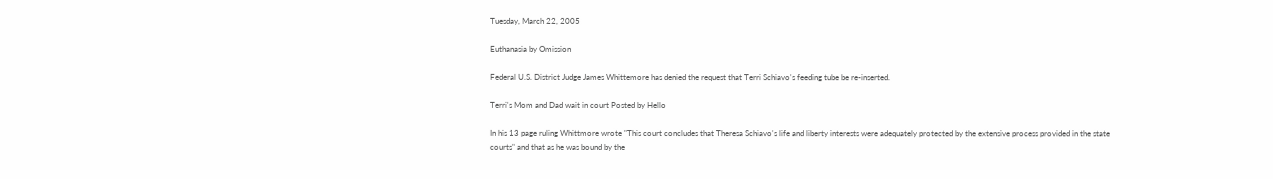Tuesday, March 22, 2005

Euthanasia by Omission

Federal U.S. District Judge James Whittemore has denied the request that Terri Schiavo's feeding tube be re-inserted.

Terri's Mom and Dad wait in court Posted by Hello

In his 13 page ruling Whittmore wrote "This court concludes that Theresa Schiavo's life and liberty interests were adequately protected by the extensive process provided in the state courts" and that as he was bound by the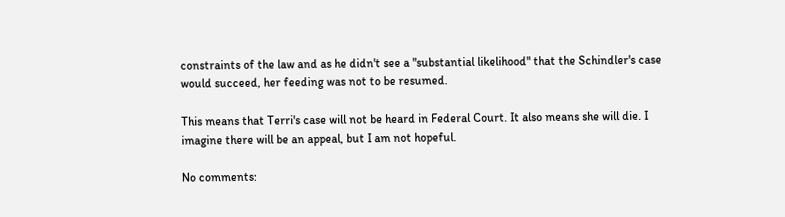constraints of the law and as he didn't see a "substantial likelihood" that the Schindler's case would succeed, her feeding was not to be resumed.

This means that Terri's case will not be heard in Federal Court. It also means she will die. I imagine there will be an appeal, but I am not hopeful.

No comments: